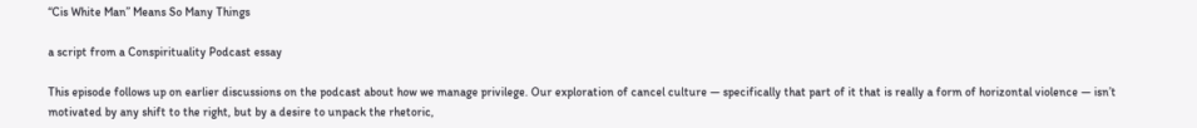“Cis White Man” Means So Many Things

a script from a Conspirituality Podcast essay

This episode follows up on earlier discussions on the podcast about how we manage privilege. Our exploration of cancel culture — specifically that part of it that is really a form of horizontal violence — isn’t motivated by any shift to the right, but by a desire to unpack the rhetoric,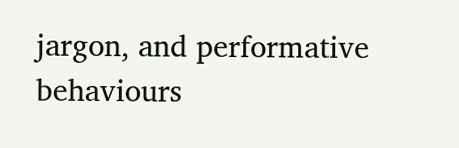jargon, and performative behaviours